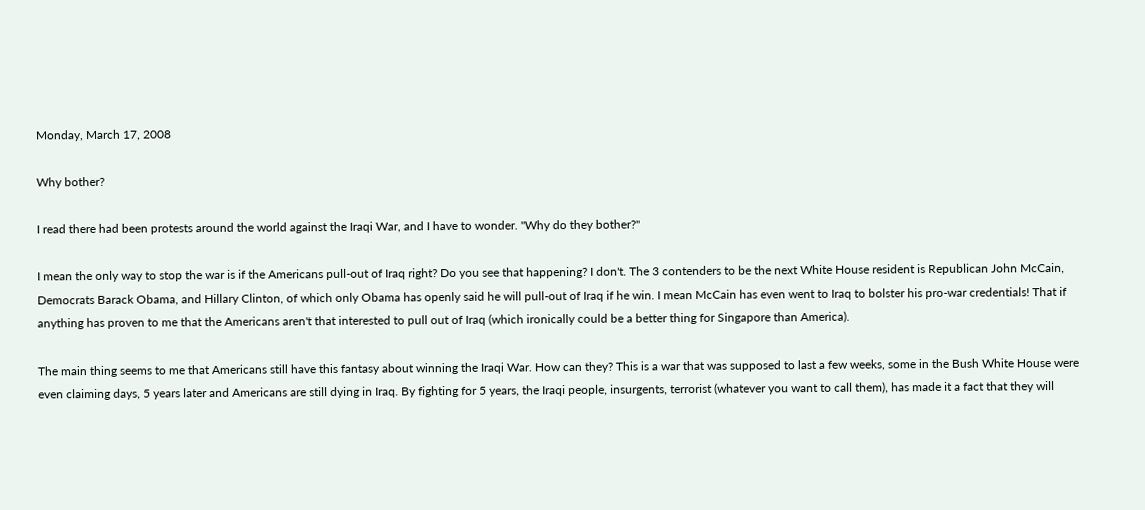Monday, March 17, 2008

Why bother?

I read there had been protests around the world against the Iraqi War, and I have to wonder. "Why do they bother?"

I mean the only way to stop the war is if the Americans pull-out of Iraq right? Do you see that happening? I don't. The 3 contenders to be the next White House resident is Republican John McCain, Democrats Barack Obama, and Hillary Clinton, of which only Obama has openly said he will pull-out of Iraq if he win. I mean McCain has even went to Iraq to bolster his pro-war credentials! That if anything has proven to me that the Americans aren't that interested to pull out of Iraq (which ironically could be a better thing for Singapore than America).

The main thing seems to me that Americans still have this fantasy about winning the Iraqi War. How can they? This is a war that was supposed to last a few weeks, some in the Bush White House were even claiming days, 5 years later and Americans are still dying in Iraq. By fighting for 5 years, the Iraqi people, insurgents, terrorist (whatever you want to call them), has made it a fact that they will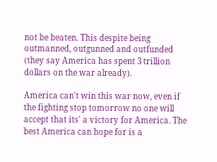not be beaten. This despite being outmanned, outgunned and outfunded (they say America has spent 3 trillion dollars on the war already).

America can't win this war now, even if the fighting stop tomorrow no one will accept that its' a victory for America. The best America can hope for is a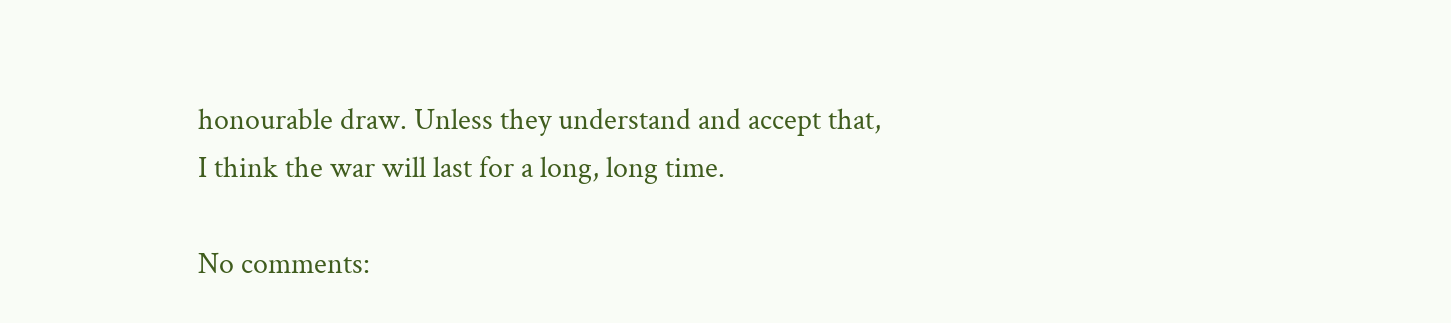honourable draw. Unless they understand and accept that, I think the war will last for a long, long time.

No comments: